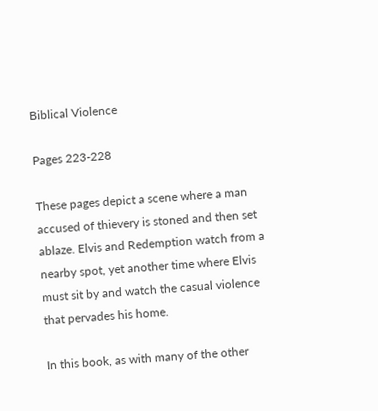Biblical Violence

Pages 223-228

These pages depict a scene where a man accused of thievery is stoned and then set ablaze. Elvis and Redemption watch from a nearby spot, yet another time where Elvis must sit by and watch the casual violence that pervades his home.

In this book, as with many of the other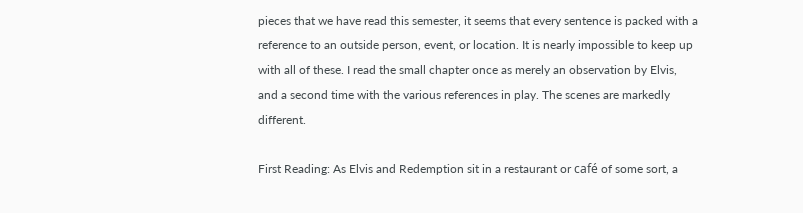pieces that we have read this semester, it seems that every sentence is packed with a reference to an outside person, event, or location. It is nearly impossible to keep up with all of these. I read the small chapter once as merely an observation by Elvis, and a second time with the various references in play. The scenes are markedly different.

First Reading: As Elvis and Redemption sit in a restaurant or café of some sort, a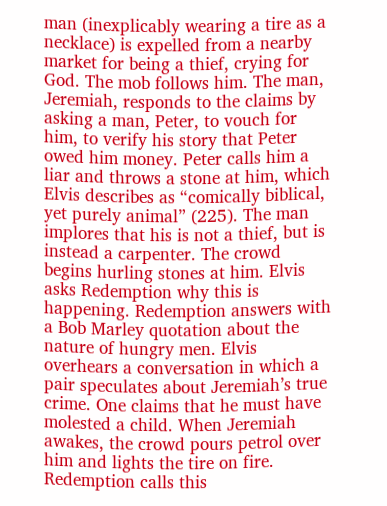man (inexplicably wearing a tire as a necklace) is expelled from a nearby market for being a thief, crying for God. The mob follows him. The man, Jeremiah, responds to the claims by asking a man, Peter, to vouch for him, to verify his story that Peter owed him money. Peter calls him a liar and throws a stone at him, which Elvis describes as “comically biblical, yet purely animal” (225). The man implores that his is not a thief, but is instead a carpenter. The crowd begins hurling stones at him. Elvis asks Redemption why this is happening. Redemption answers with a Bob Marley quotation about the nature of hungry men. Elvis overhears a conversation in which a pair speculates about Jeremiah’s true crime. One claims that he must have molested a child. When Jeremiah awakes, the crowd pours petrol over him and lights the tire on fire. Redemption calls this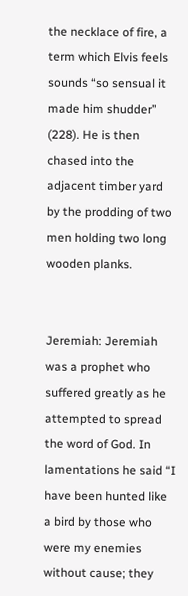the necklace of fire, a term which Elvis feels sounds “so sensual it made him shudder” (228). He is then chased into the adjacent timber yard by the prodding of two men holding two long wooden planks.


Jeremiah: Jeremiah was a prophet who suffered greatly as he attempted to spread the word of God. In lamentations he said “I have been hunted like a bird by those who were my enemies without cause; they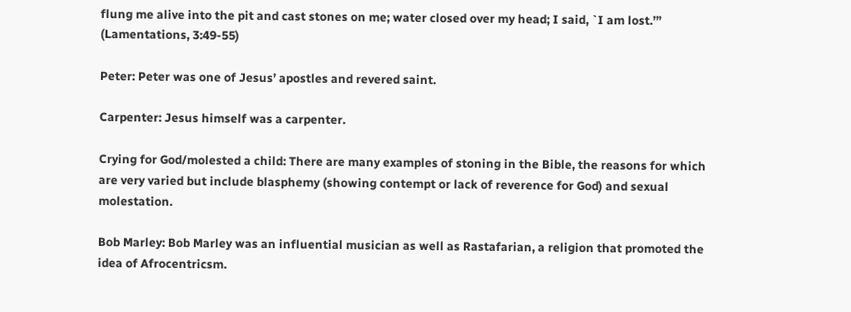flung me alive into the pit and cast stones on me; water closed over my head; I said, `I am lost.’” (Lamentations, 3:49-55)

Peter: Peter was one of Jesus’ apostles and revered saint.

Carpenter: Jesus himself was a carpenter.

Crying for God/molested a child: There are many examples of stoning in the Bible, the reasons for which are very varied but include blasphemy (showing contempt or lack of reverence for God) and sexual molestation.

Bob Marley: Bob Marley was an influential musician as well as Rastafarian, a religion that promoted the idea of Afrocentricsm.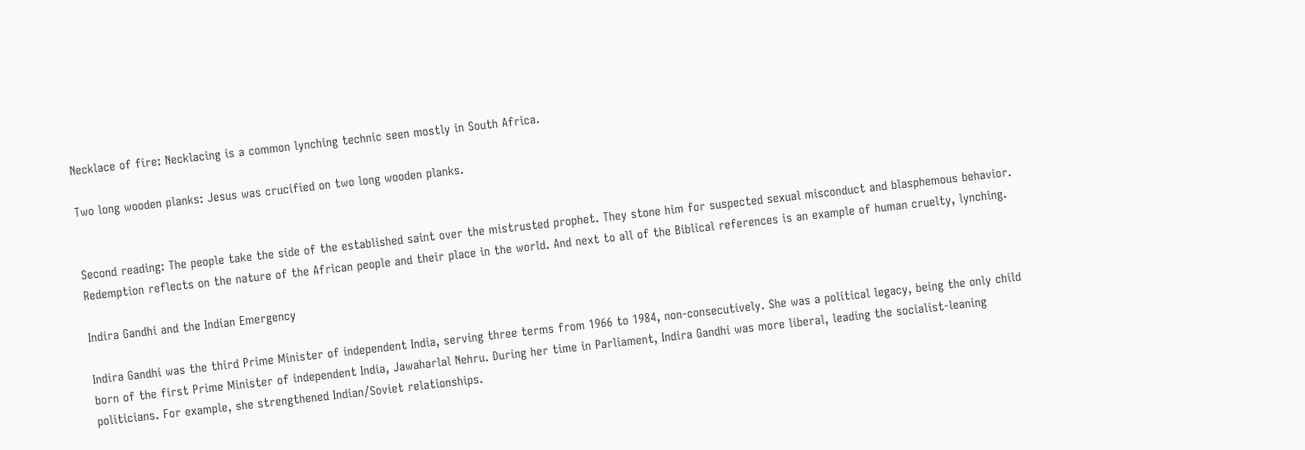Necklace of fire: Necklacing is a common lynching technic seen mostly in South Africa.

Two long wooden planks: Jesus was crucified on two long wooden planks.


Second reading: The people take the side of the established saint over the mistrusted prophet. They stone him for suspected sexual misconduct and blasphemous behavior. Redemption reflects on the nature of the African people and their place in the world. And next to all of the Biblical references is an example of human cruelty, lynching.

Indira Gandhi and the Indian Emergency

Indira Gandhi was the third Prime Minister of independent India, serving three terms from 1966 to 1984, non-consecutively. She was a political legacy, being the only child born of the first Prime Minister of independent India, Jawaharlal Nehru. During her time in Parliament, Indira Gandhi was more liberal, leading the socialist-leaning politicians. For example, she strengthened Indian/Soviet relationships.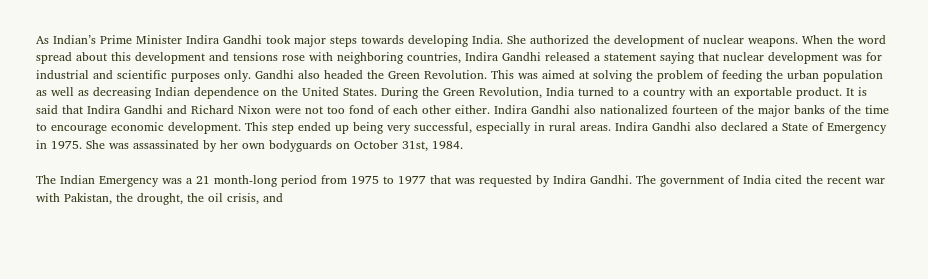As Indian’s Prime Minister Indira Gandhi took major steps towards developing India. She authorized the development of nuclear weapons. When the word spread about this development and tensions rose with neighboring countries, Indira Gandhi released a statement saying that nuclear development was for industrial and scientific purposes only. Gandhi also headed the Green Revolution. This was aimed at solving the problem of feeding the urban population as well as decreasing Indian dependence on the United States. During the Green Revolution, India turned to a country with an exportable product. It is said that Indira Gandhi and Richard Nixon were not too fond of each other either. Indira Gandhi also nationalized fourteen of the major banks of the time to encourage economic development. This step ended up being very successful, especially in rural areas. Indira Gandhi also declared a State of Emergency in 1975. She was assassinated by her own bodyguards on October 31st, 1984.

The Indian Emergency was a 21 month-long period from 1975 to 1977 that was requested by Indira Gandhi. The government of India cited the recent war with Pakistan, the drought, the oil crisis, and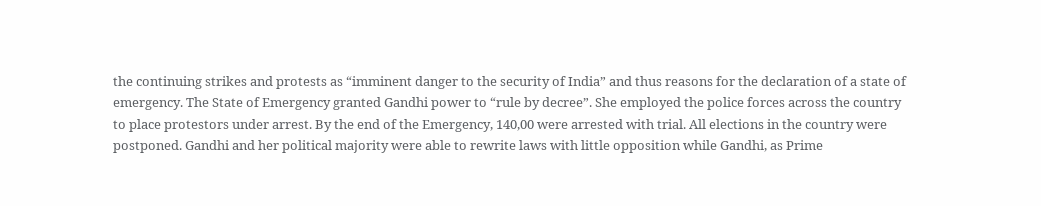the continuing strikes and protests as “imminent danger to the security of India” and thus reasons for the declaration of a state of emergency. The State of Emergency granted Gandhi power to “rule by decree”. She employed the police forces across the country to place protestors under arrest. By the end of the Emergency, 140,00 were arrested with trial. All elections in the country were postponed. Gandhi and her political majority were able to rewrite laws with little opposition while Gandhi, as Prime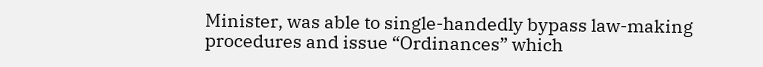Minister, was able to single-handedly bypass law-making procedures and issue “Ordinances” which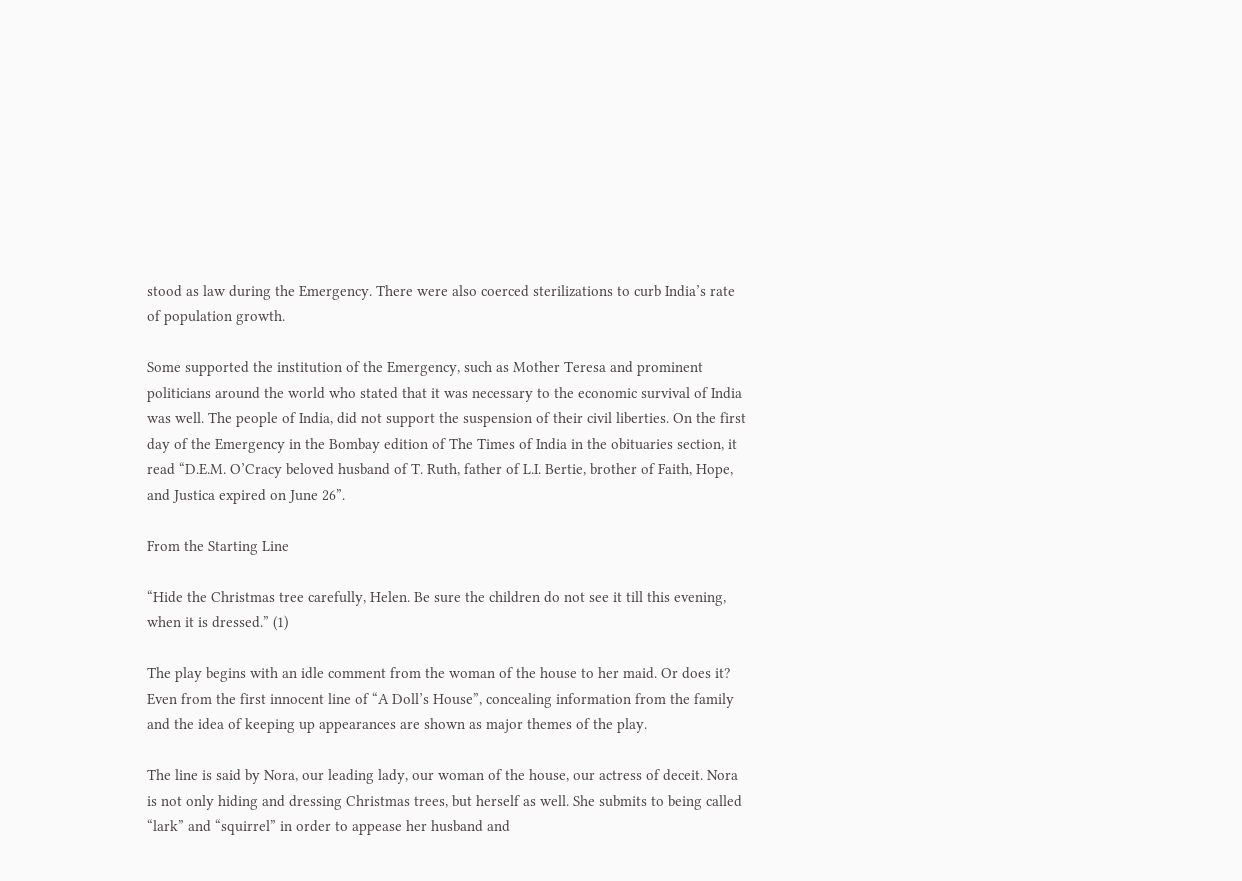stood as law during the Emergency. There were also coerced sterilizations to curb India’s rate of population growth.

Some supported the institution of the Emergency, such as Mother Teresa and prominent politicians around the world who stated that it was necessary to the economic survival of India was well. The people of India, did not support the suspension of their civil liberties. On the first day of the Emergency in the Bombay edition of The Times of India in the obituaries section, it read “D.E.M. O’Cracy beloved husband of T. Ruth, father of L.I. Bertie, brother of Faith, Hope, and Justica expired on June 26”.

From the Starting Line

“Hide the Christmas tree carefully, Helen. Be sure the children do not see it till this evening, when it is dressed.” (1)

The play begins with an idle comment from the woman of the house to her maid. Or does it? Even from the first innocent line of “A Doll’s House”, concealing information from the family and the idea of keeping up appearances are shown as major themes of the play.

The line is said by Nora, our leading lady, our woman of the house, our actress of deceit. Nora is not only hiding and dressing Christmas trees, but herself as well. She submits to being called “lark” and “squirrel” in order to appease her husband and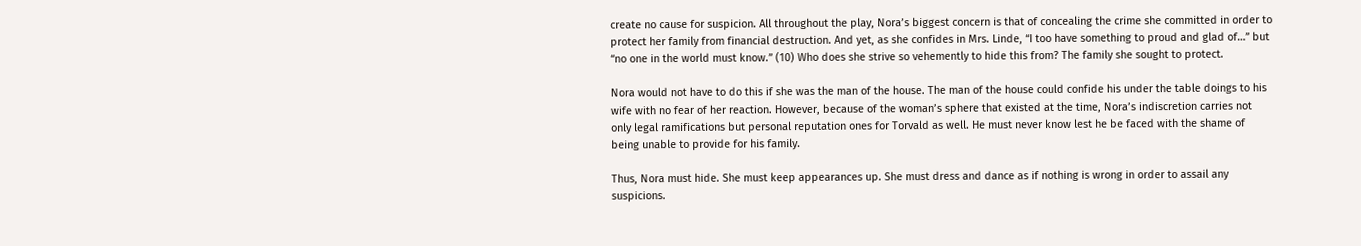create no cause for suspicion. All throughout the play, Nora’s biggest concern is that of concealing the crime she committed in order to protect her family from financial destruction. And yet, as she confides in Mrs. Linde, “I too have something to proud and glad of…” but “no one in the world must know.” (10) Who does she strive so vehemently to hide this from? The family she sought to protect.

Nora would not have to do this if she was the man of the house. The man of the house could confide his under the table doings to his wife with no fear of her reaction. However, because of the woman’s sphere that existed at the time, Nora’s indiscretion carries not only legal ramifications but personal reputation ones for Torvald as well. He must never know lest he be faced with the shame of being unable to provide for his family.

Thus, Nora must hide. She must keep appearances up. She must dress and dance as if nothing is wrong in order to assail any suspicions.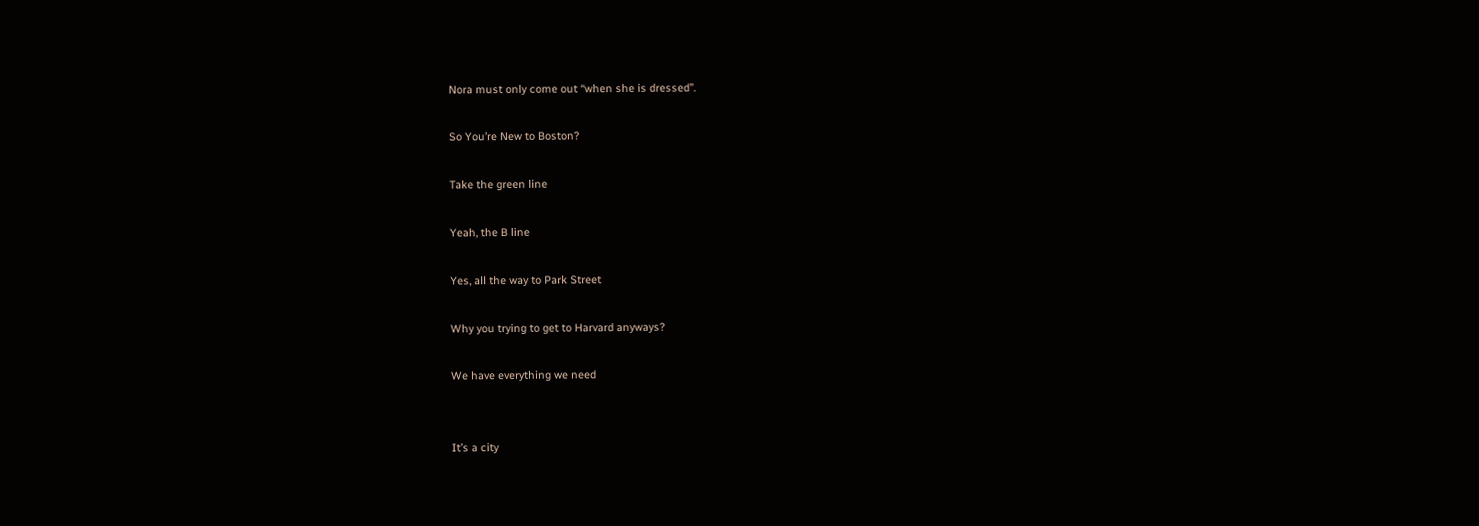Nora must only come out “when she is dressed”.

So You’re New to Boston?

Take the green line

Yeah, the B line

Yes, all the way to Park Street

Why you trying to get to Harvard anyways?

We have everything we need


It’s a city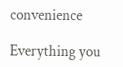convenience

Everything you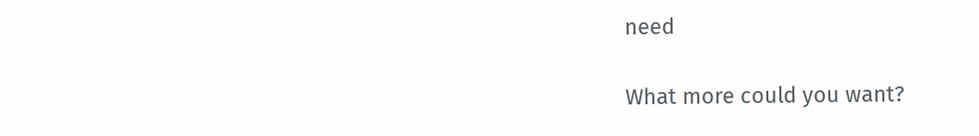need

What more could you want?